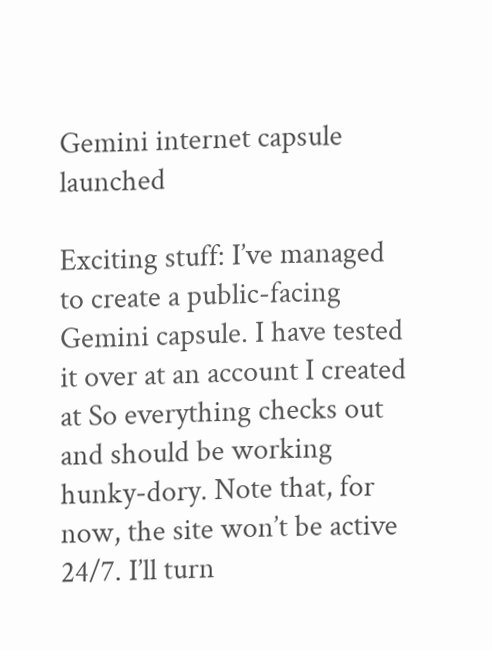Gemini internet capsule launched

Exciting stuff: I’ve managed to create a public-facing Gemini capsule. I have tested it over at an account I created at So everything checks out and should be working hunky-dory. Note that, for now, the site won’t be active 24/7. I’ll turn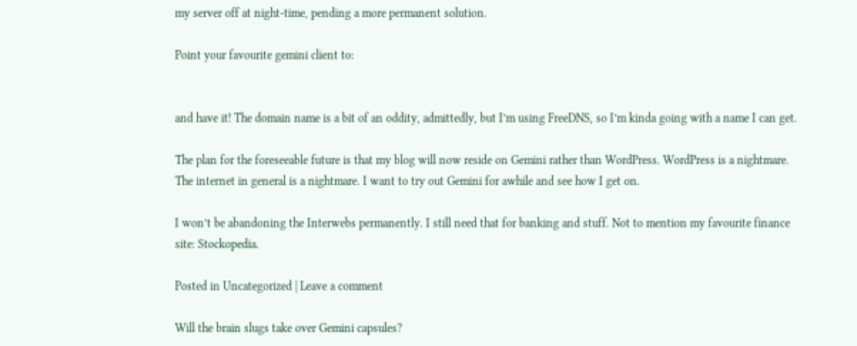my server off at night-time, pending a more permanent solution.

Point your favourite gemini client to:


and have it! The domain name is a bit of an oddity, admittedly, but I’m using FreeDNS, so I’m kinda going with a name I can get.

The plan for the foreseeable future is that my blog will now reside on Gemini rather than WordPress. WordPress is a nightmare. The internet in general is a nightmare. I want to try out Gemini for awhile and see how I get on.

I won’t be abandoning the Interwebs permanently. I still need that for banking and stuff. Not to mention my favourite finance site: Stockopedia.

Posted in Uncategorized | Leave a comment

Will the brain slugs take over Gemini capsules?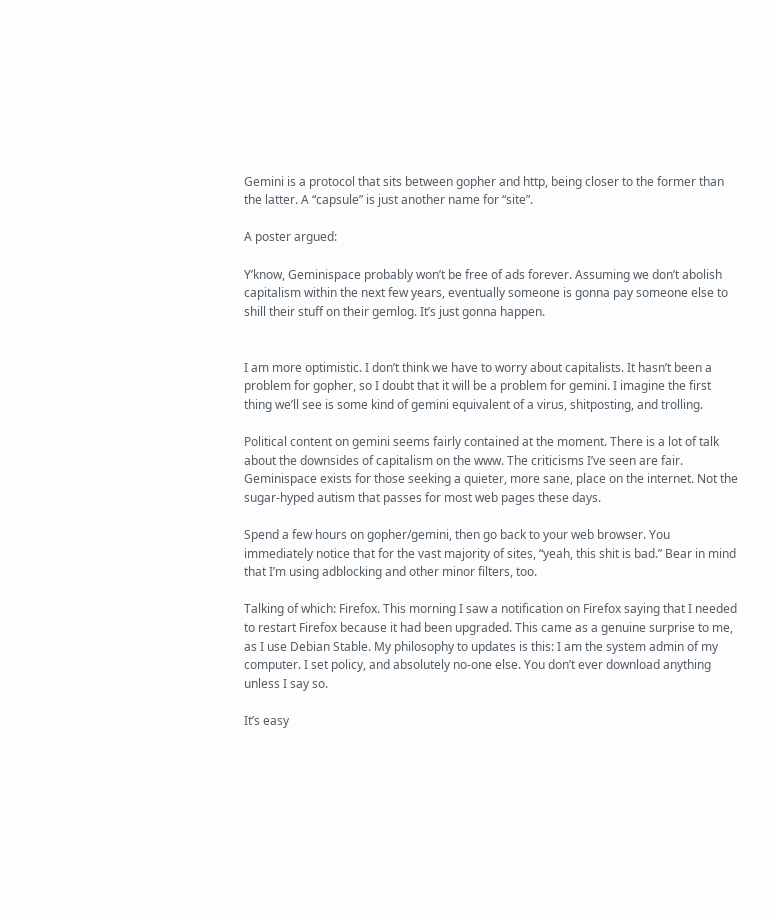Gemini is a protocol that sits between gopher and http, being closer to the former than the latter. A “capsule” is just another name for “site”.

A poster argued:

Y’know, Geminispace probably won’t be free of ads forever. Assuming we don’t abolish capitalism within the next few years, eventually someone is gonna pay someone else to shill their stuff on their gemlog. It’s just gonna happen.


I am more optimistic. I don’t think we have to worry about capitalists. It hasn’t been a problem for gopher, so I doubt that it will be a problem for gemini. I imagine the first thing we’ll see is some kind of gemini equivalent of a virus, shitposting, and trolling.

Political content on gemini seems fairly contained at the moment. There is a lot of talk about the downsides of capitalism on the www. The criticisms I’ve seen are fair. Geminispace exists for those seeking a quieter, more sane, place on the internet. Not the sugar-hyped autism that passes for most web pages these days.

Spend a few hours on gopher/gemini, then go back to your web browser. You immediately notice that for the vast majority of sites, “yeah, this shit is bad.” Bear in mind that I’m using adblocking and other minor filters, too.

Talking of which: Firefox. This morning I saw a notification on Firefox saying that I needed to restart Firefox because it had been upgraded. This came as a genuine surprise to me, as I use Debian Stable. My philosophy to updates is this: I am the system admin of my computer. I set policy, and absolutely no-one else. You don’t ever download anything unless I say so.

It’s easy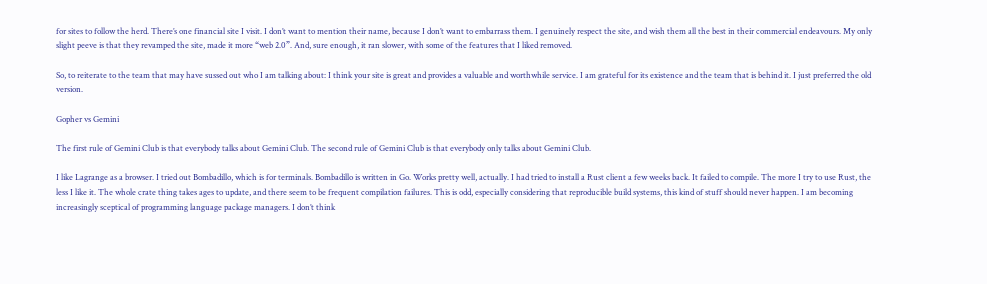for sites to follow the herd. There’s one financial site I visit. I don’t want to mention their name, because I don’t want to embarrass them. I genuinely respect the site, and wish them all the best in their commercial endeavours. My only slight peeve is that they revamped the site, made it more “web 2.0”. And, sure enough, it ran slower, with some of the features that I liked removed.

So, to reiterate to the team that may have sussed out who I am talking about: I think your site is great and provides a valuable and worthwhile service. I am grateful for its existence and the team that is behind it. I just preferred the old version.

Gopher vs Gemini

The first rule of Gemini Club is that everybody talks about Gemini Club. The second rule of Gemini Club is that everybody only talks about Gemini Club.

I like Lagrange as a browser. I tried out Bombadillo, which is for terminals. Bombadillo is written in Go. Works pretty well, actually. I had tried to install a Rust client a few weeks back. It failed to compile. The more I try to use Rust, the less I like it. The whole crate thing takes ages to update, and there seem to be frequent compilation failures. This is odd, especially considering that reproducible build systems, this kind of stuff should never happen. I am becoming increasingly sceptical of programming language package managers. I don’t think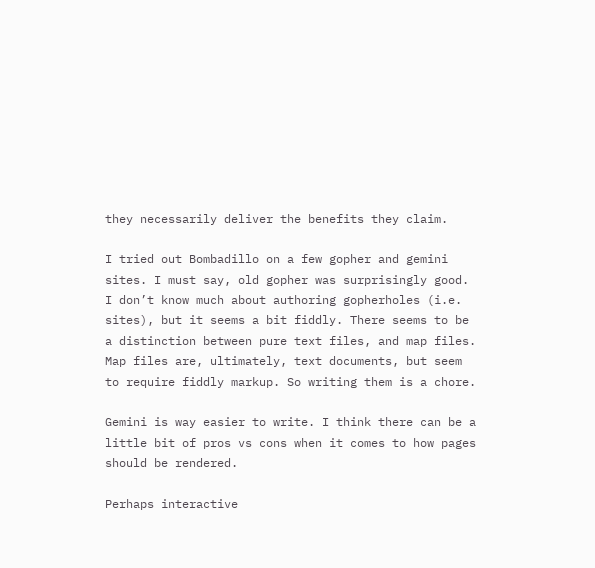they necessarily deliver the benefits they claim.

I tried out Bombadillo on a few gopher and gemini sites. I must say, old gopher was surprisingly good. I don’t know much about authoring gopherholes (i.e. sites), but it seems a bit fiddly. There seems to be a distinction between pure text files, and map files. Map files are, ultimately, text documents, but seem to require fiddly markup. So writing them is a chore.

Gemini is way easier to write. I think there can be a little bit of pros vs cons when it comes to how pages should be rendered.

Perhaps interactive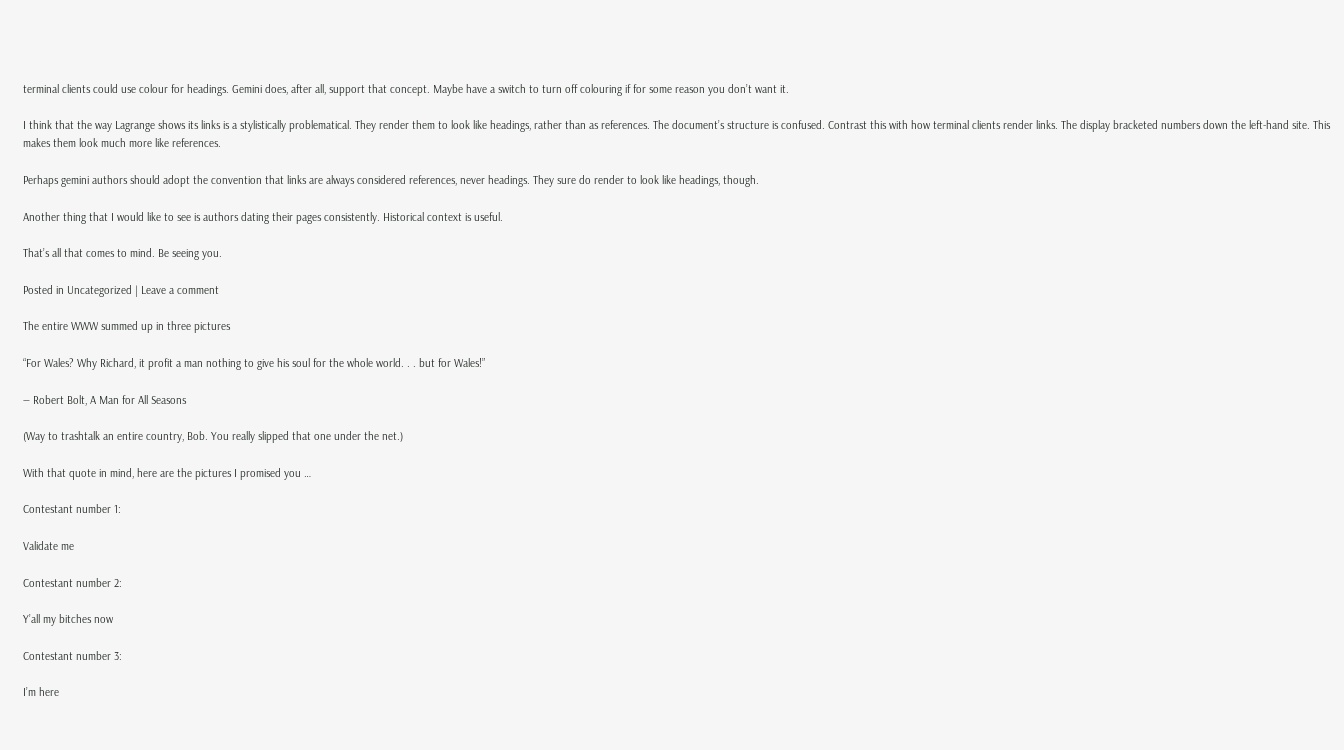terminal clients could use colour for headings. Gemini does, after all, support that concept. Maybe have a switch to turn off colouring if for some reason you don’t want it.

I think that the way Lagrange shows its links is a stylistically problematical. They render them to look like headings, rather than as references. The document’s structure is confused. Contrast this with how terminal clients render links. The display bracketed numbers down the left-hand site. This makes them look much more like references.

Perhaps gemini authors should adopt the convention that links are always considered references, never headings. They sure do render to look like headings, though.

Another thing that I would like to see is authors dating their pages consistently. Historical context is useful.

That’s all that comes to mind. Be seeing you.

Posted in Uncategorized | Leave a comment

The entire WWW summed up in three pictures

“For Wales? Why Richard, it profit a man nothing to give his soul for the whole world. . . but for Wales!”

― Robert Bolt, A Man for All Seasons

(Way to trashtalk an entire country, Bob. You really slipped that one under the net.)

With that quote in mind, here are the pictures I promised you …

Contestant number 1:

Validate me

Contestant number 2:

Y’all my bitches now

Contestant number 3:

I’m here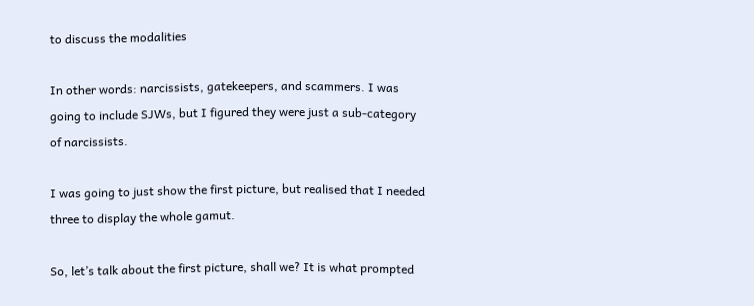to discuss the modalities

In other words: narcissists, gatekeepers, and scammers. I was going to include SJWs, but I figured they were just a sub-category of narcissists.

I was going to just show the first picture, but realised that I needed three to display the whole gamut.

So, let’s talk about the first picture, shall we? It is what prompted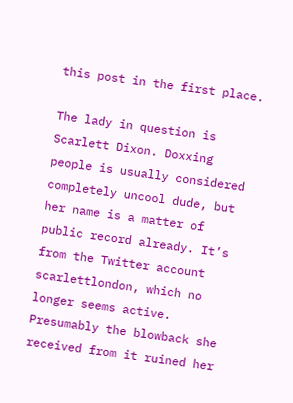this post in the first place.

The lady in question is Scarlett Dixon. Doxxing people is usually considered completely uncool dude, but her name is a matter of public record already. It’s from the Twitter account scarlettlondon, which no longer seems active. Presumably the blowback she received from it ruined her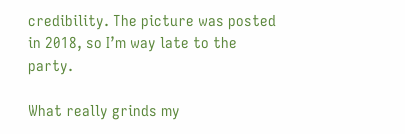credibility. The picture was posted in 2018, so I’m way late to the party.

What really grinds my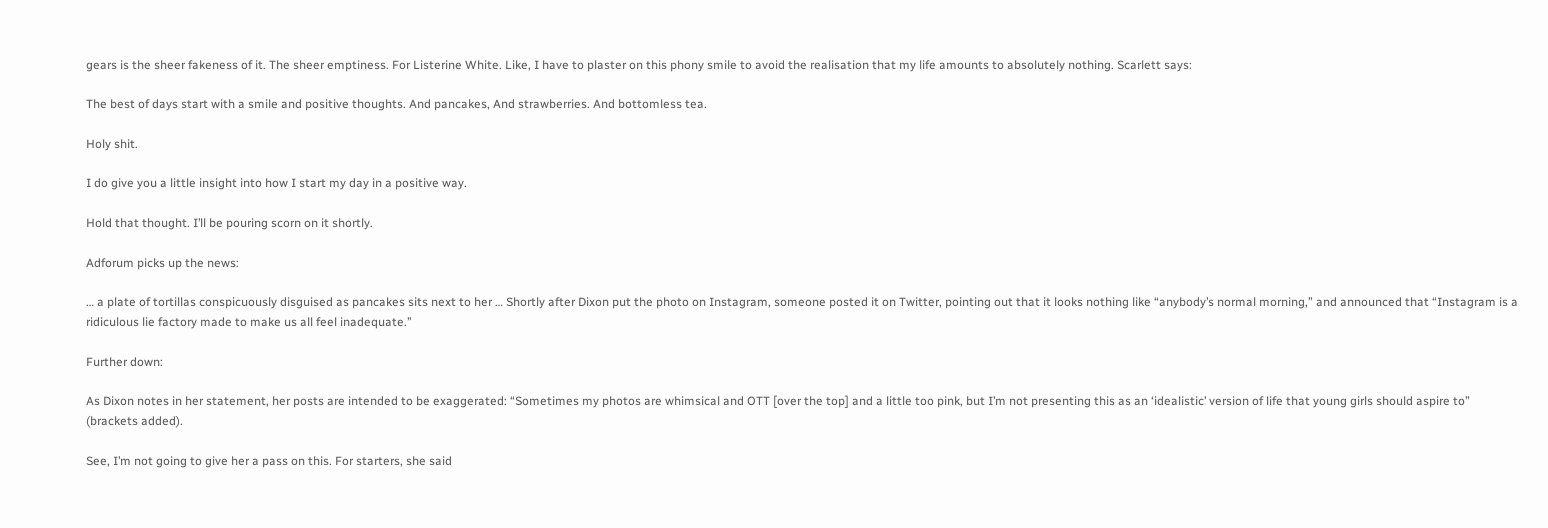gears is the sheer fakeness of it. The sheer emptiness. For Listerine White. Like, I have to plaster on this phony smile to avoid the realisation that my life amounts to absolutely nothing. Scarlett says:

The best of days start with a smile and positive thoughts. And pancakes, And strawberries. And bottomless tea.

Holy shit.

I do give you a little insight into how I start my day in a positive way.

Hold that thought. I’ll be pouring scorn on it shortly.

Adforum picks up the news:

… a plate of tortillas conspicuously disguised as pancakes sits next to her … Shortly after Dixon put the photo on Instagram, someone posted it on Twitter, pointing out that it looks nothing like “anybody’s normal morning,” and announced that “Instagram is a ridiculous lie factory made to make us all feel inadequate.”

Further down:

As Dixon notes in her statement, her posts are intended to be exaggerated: “Sometimes my photos are whimsical and OTT [over the top] and a little too pink, but I’m not presenting this as an ‘idealistic’ version of life that young girls should aspire to” (brackets added).

See, I’m not going to give her a pass on this. For starters, she said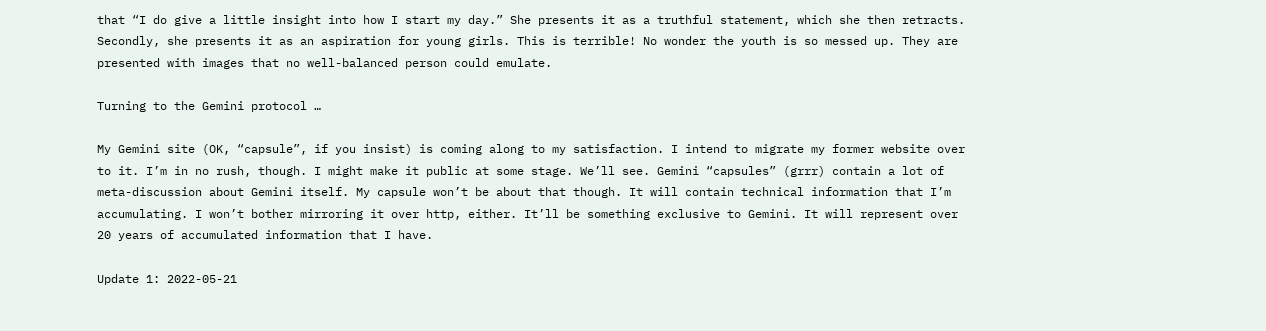that “I do give a little insight into how I start my day.” She presents it as a truthful statement, which she then retracts. Secondly, she presents it as an aspiration for young girls. This is terrible! No wonder the youth is so messed up. They are presented with images that no well-balanced person could emulate.

Turning to the Gemini protocol …

My Gemini site (OK, “capsule”, if you insist) is coming along to my satisfaction. I intend to migrate my former website over to it. I’m in no rush, though. I might make it public at some stage. We’ll see. Gemini “capsules” (grrr) contain a lot of meta-discussion about Gemini itself. My capsule won’t be about that though. It will contain technical information that I’m accumulating. I won’t bother mirroring it over http, either. It’ll be something exclusive to Gemini. It will represent over 20 years of accumulated information that I have.

Update 1: 2022-05-21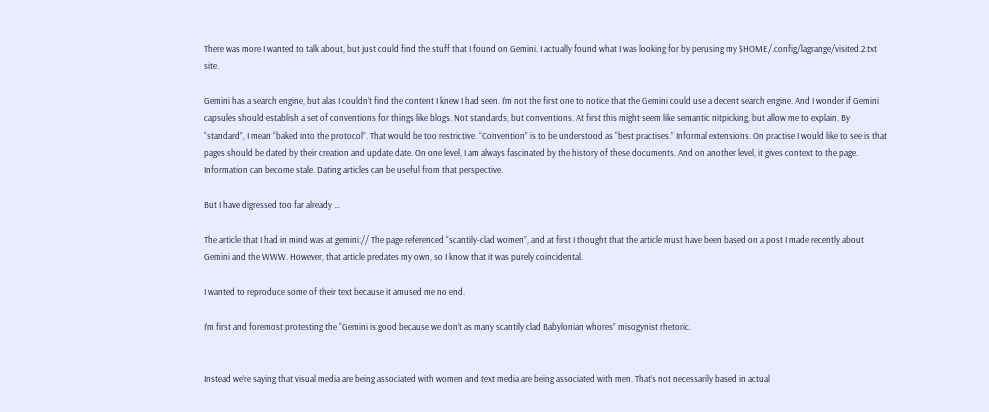There was more I wanted to talk about, but just could find the stuff that I found on Gemini. I actually found what I was looking for by perusing my $HOME/.config/lagrange/visited.2.txt site.

Gemini has a search engine, but alas I couldn’t find the content I knew I had seen. I’m not the first one to notice that the Gemini could use a decent search engine. And I wonder if Gemini capsules should establish a set of conventions for things like blogs. Not standards, but conventions. At first this might seem like semantic nitpicking, but allow me to explain. By “standard”, I mean “baked into the protocol”. That would be too restrictive. “Convention” is to be understood as “best practises.” Informal extensions. On practise I would like to see is that pages should be dated by their creation and update date. On one level, I am always fascinated by the history of these documents. And on another level, it gives context to the page. Information can become stale. Dating articles can be useful from that perspective.

But I have digressed too far already …

The article that I had in mind was at gemini:// The page referenced “scantily-clad women”, and at first I thought that the article must have been based on a post I made recently about Gemini and the WWW. However, that article predates my own, so I know that it was purely coincidental.

I wanted to reproduce some of their text because it amused me no end.

I’m first and foremost protesting the “Gemini is good because we don’t as many scantily clad Babylonian whores” misogynist rhetoric.


Instead we’re saying that visual media are being associated with women and text media are being associated with men. That’s not necessarily based in actual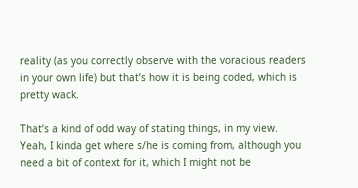reality (as you correctly observe with the voracious readers in your own life) but that’s how it is being coded, which is pretty wack.

That’s a kind of odd way of stating things, in my view. Yeah, I kinda get where s/he is coming from, although you need a bit of context for it, which I might not be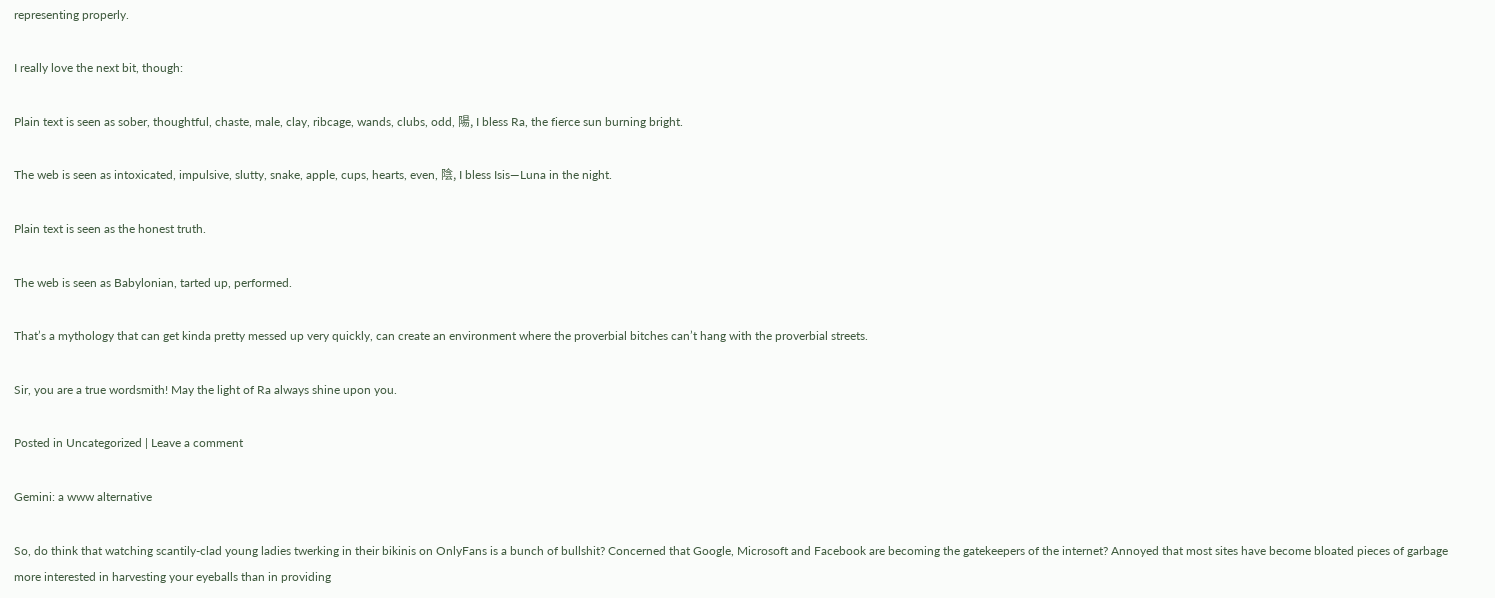representing properly.

I really love the next bit, though:

Plain text is seen as sober, thoughtful, chaste, male, clay, ribcage, wands, clubs, odd, 陽, I bless Ra, the fierce sun burning bright.

The web is seen as intoxicated, impulsive, slutty, snake, apple, cups, hearts, even, 陰, I bless Isis—Luna in the night.

Plain text is seen as the honest truth.

The web is seen as Babylonian, tarted up, performed.

That’s a mythology that can get kinda pretty messed up very quickly, can create an environment where the proverbial bitches can’t hang with the proverbial streets.

Sir, you are a true wordsmith! May the light of Ra always shine upon you.

Posted in Uncategorized | Leave a comment

Gemini: a www alternative

So, do think that watching scantily-clad young ladies twerking in their bikinis on OnlyFans is a bunch of bullshit? Concerned that Google, Microsoft and Facebook are becoming the gatekeepers of the internet? Annoyed that most sites have become bloated pieces of garbage more interested in harvesting your eyeballs than in providing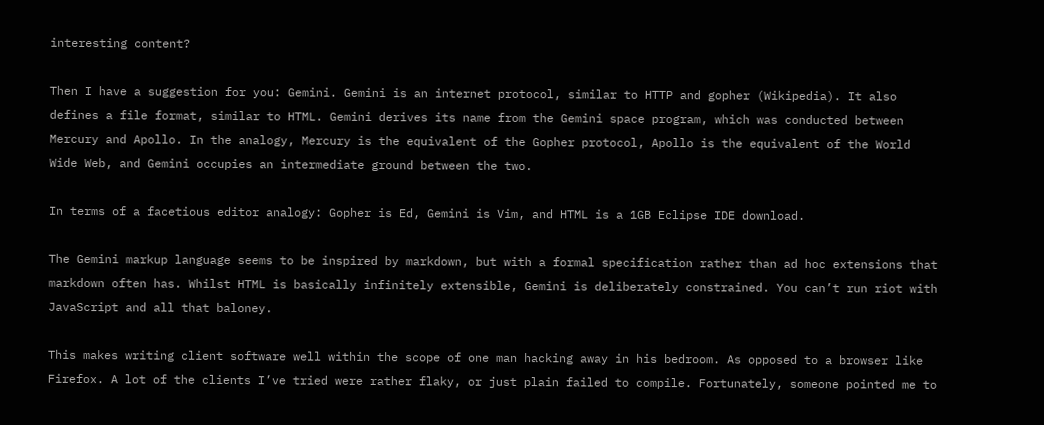interesting content?

Then I have a suggestion for you: Gemini. Gemini is an internet protocol, similar to HTTP and gopher (Wikipedia). It also defines a file format, similar to HTML. Gemini derives its name from the Gemini space program, which was conducted between Mercury and Apollo. In the analogy, Mercury is the equivalent of the Gopher protocol, Apollo is the equivalent of the World Wide Web, and Gemini occupies an intermediate ground between the two.

In terms of a facetious editor analogy: Gopher is Ed, Gemini is Vim, and HTML is a 1GB Eclipse IDE download.

The Gemini markup language seems to be inspired by markdown, but with a formal specification rather than ad hoc extensions that markdown often has. Whilst HTML is basically infinitely extensible, Gemini is deliberately constrained. You can’t run riot with JavaScript and all that baloney.

This makes writing client software well within the scope of one man hacking away in his bedroom. As opposed to a browser like Firefox. A lot of the clients I’ve tried were rather flaky, or just plain failed to compile. Fortunately, someone pointed me to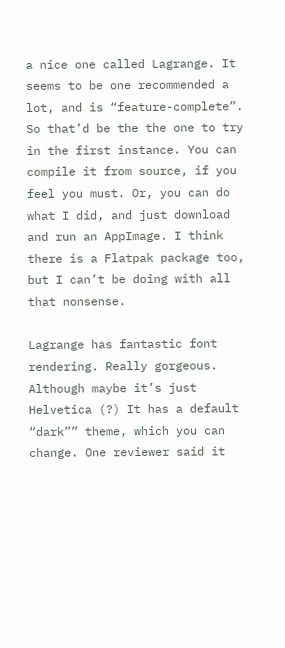a nice one called Lagrange. It seems to be one recommended a lot, and is “feature-complete”. So that’d be the the one to try in the first instance. You can compile it from source, if you feel you must. Or, you can do what I did, and just download and run an AppImage. I think there is a Flatpak package too, but I can’t be doing with all that nonsense.

Lagrange has fantastic font rendering. Really gorgeous. Although maybe it’s just Helvetica (?) It has a default “dark”” theme, which you can change. One reviewer said it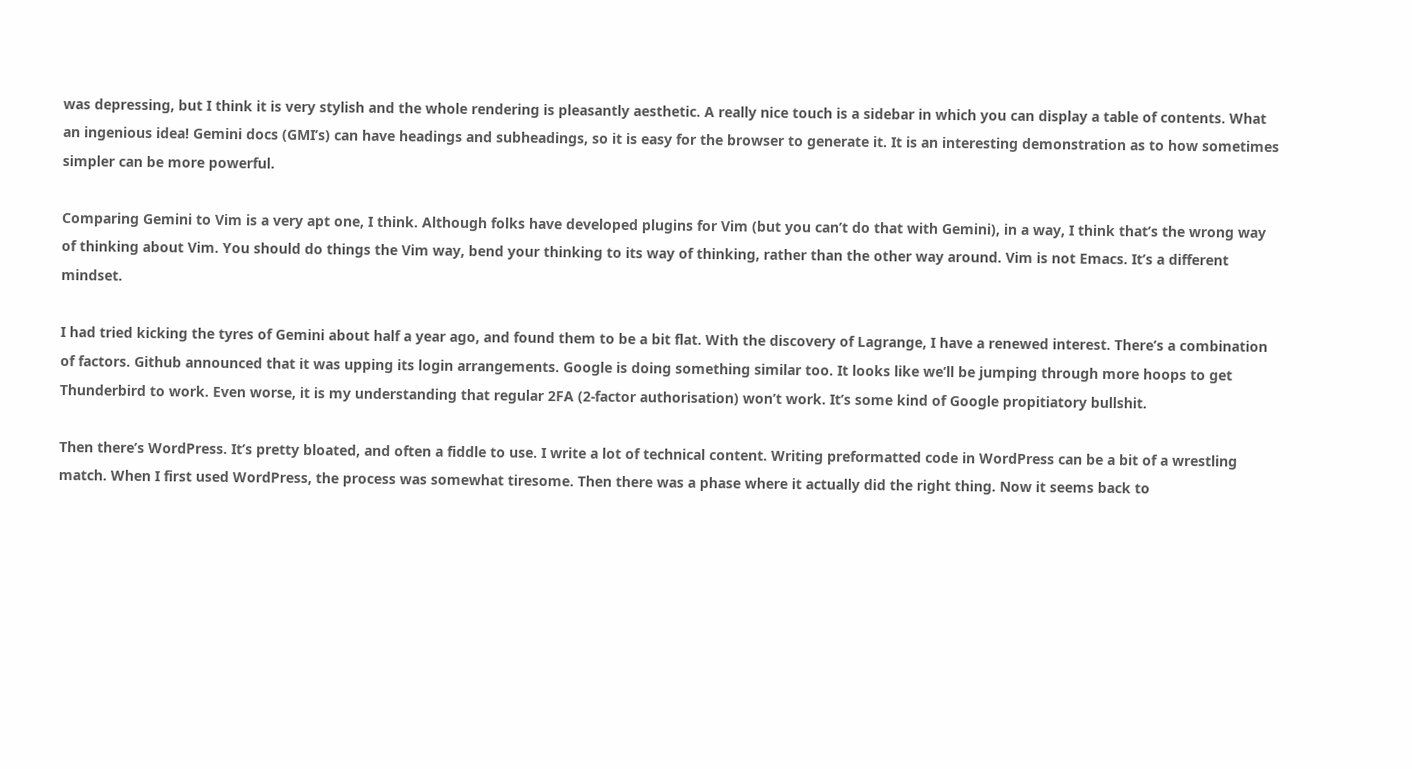was depressing, but I think it is very stylish and the whole rendering is pleasantly aesthetic. A really nice touch is a sidebar in which you can display a table of contents. What an ingenious idea! Gemini docs (GMI’s) can have headings and subheadings, so it is easy for the browser to generate it. It is an interesting demonstration as to how sometimes simpler can be more powerful.

Comparing Gemini to Vim is a very apt one, I think. Although folks have developed plugins for Vim (but you can’t do that with Gemini), in a way, I think that’s the wrong way of thinking about Vim. You should do things the Vim way, bend your thinking to its way of thinking, rather than the other way around. Vim is not Emacs. It’s a different mindset.

I had tried kicking the tyres of Gemini about half a year ago, and found them to be a bit flat. With the discovery of Lagrange, I have a renewed interest. There’s a combination of factors. Github announced that it was upping its login arrangements. Google is doing something similar too. It looks like we’ll be jumping through more hoops to get Thunderbird to work. Even worse, it is my understanding that regular 2FA (2-factor authorisation) won’t work. It’s some kind of Google propitiatory bullshit.

Then there’s WordPress. It’s pretty bloated, and often a fiddle to use. I write a lot of technical content. Writing preformatted code in WordPress can be a bit of a wrestling match. When I first used WordPress, the process was somewhat tiresome. Then there was a phase where it actually did the right thing. Now it seems back to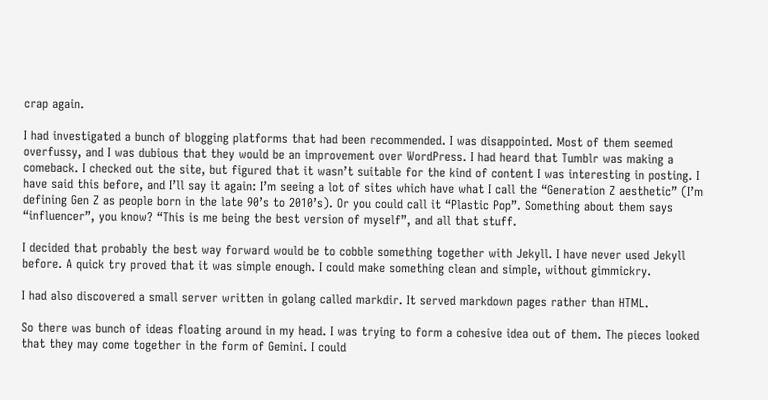crap again.

I had investigated a bunch of blogging platforms that had been recommended. I was disappointed. Most of them seemed overfussy, and I was dubious that they would be an improvement over WordPress. I had heard that Tumblr was making a comeback. I checked out the site, but figured that it wasn’t suitable for the kind of content I was interesting in posting. I have said this before, and I’ll say it again: I’m seeing a lot of sites which have what I call the “Generation Z aesthetic” (I’m defining Gen Z as people born in the late 90’s to 2010’s). Or you could call it “Plastic Pop”. Something about them says “influencer”, you know? “This is me being the best version of myself”, and all that stuff.

I decided that probably the best way forward would be to cobble something together with Jekyll. I have never used Jekyll before. A quick try proved that it was simple enough. I could make something clean and simple, without gimmickry.

I had also discovered a small server written in golang called markdir. It served markdown pages rather than HTML.

So there was bunch of ideas floating around in my head. I was trying to form a cohesive idea out of them. The pieces looked that they may come together in the form of Gemini. I could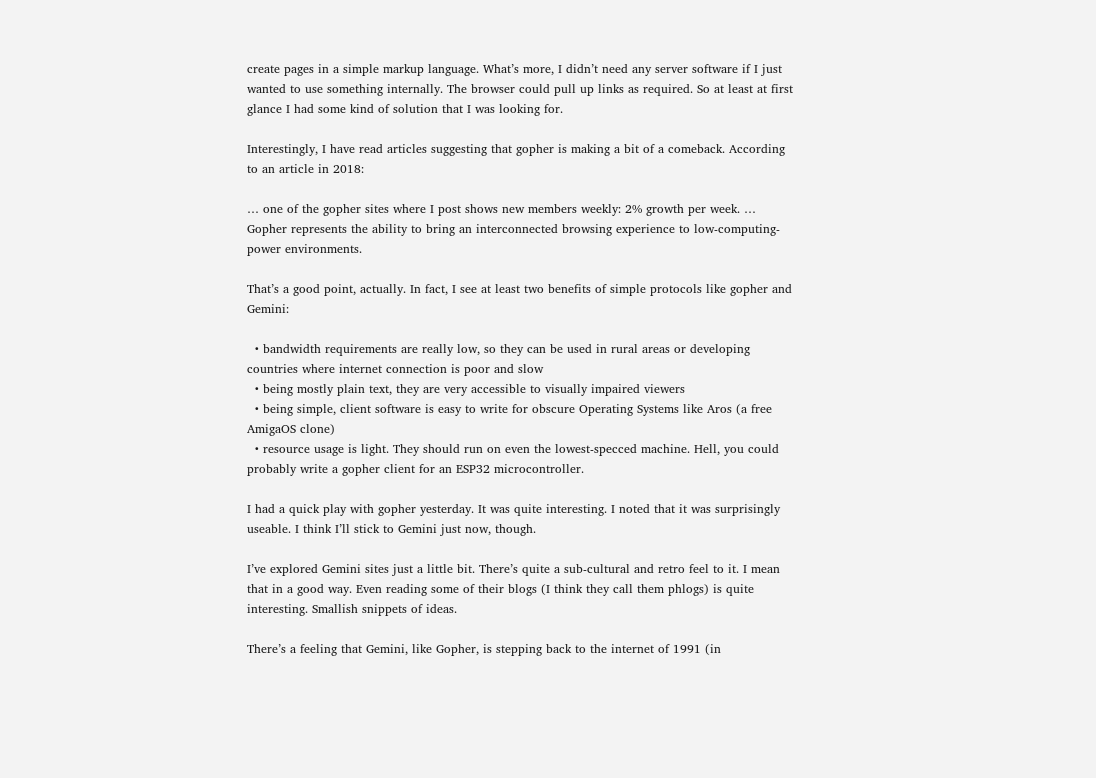create pages in a simple markup language. What’s more, I didn’t need any server software if I just wanted to use something internally. The browser could pull up links as required. So at least at first glance I had some kind of solution that I was looking for.

Interestingly, I have read articles suggesting that gopher is making a bit of a comeback. According to an article in 2018:

… one of the gopher sites where I post shows new members weekly: 2% growth per week. … Gopher represents the ability to bring an interconnected browsing experience to low-computing-power environments.

That’s a good point, actually. In fact, I see at least two benefits of simple protocols like gopher and Gemini:

  • bandwidth requirements are really low, so they can be used in rural areas or developing countries where internet connection is poor and slow
  • being mostly plain text, they are very accessible to visually impaired viewers
  • being simple, client software is easy to write for obscure Operating Systems like Aros (a free AmigaOS clone)
  • resource usage is light. They should run on even the lowest-specced machine. Hell, you could probably write a gopher client for an ESP32 microcontroller.

I had a quick play with gopher yesterday. It was quite interesting. I noted that it was surprisingly useable. I think I’ll stick to Gemini just now, though.

I’ve explored Gemini sites just a little bit. There’s quite a sub-cultural and retro feel to it. I mean that in a good way. Even reading some of their blogs (I think they call them phlogs) is quite interesting. Smallish snippets of ideas.

There’s a feeling that Gemini, like Gopher, is stepping back to the internet of 1991 (in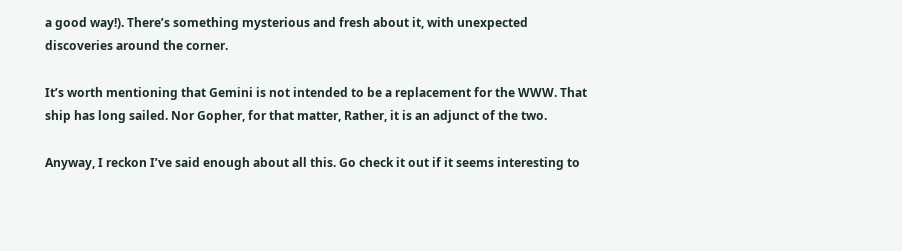a good way!). There’s something mysterious and fresh about it, with unexpected discoveries around the corner.

It’s worth mentioning that Gemini is not intended to be a replacement for the WWW. That ship has long sailed. Nor Gopher, for that matter, Rather, it is an adjunct of the two.

Anyway, I reckon I’ve said enough about all this. Go check it out if it seems interesting to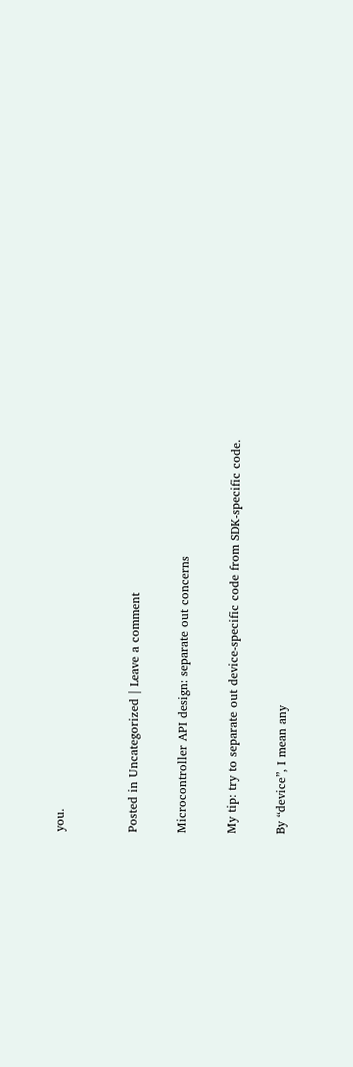you.


Posted in Uncategorized | Leave a comment

Microcontroller API design: separate out concerns

My tip: try to separate out device-specific code from SDK-specific code.

By “device”, I mean any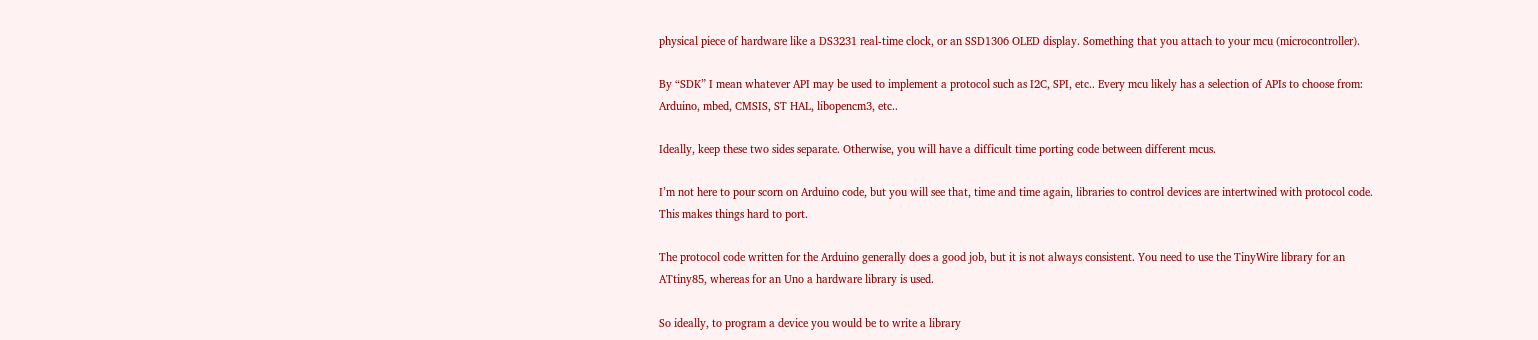physical piece of hardware like a DS3231 real-time clock, or an SSD1306 OLED display. Something that you attach to your mcu (microcontroller).

By “SDK” I mean whatever API may be used to implement a protocol such as I2C, SPI, etc.. Every mcu likely has a selection of APIs to choose from: Arduino, mbed, CMSIS, ST HAL, libopencm3, etc..

Ideally, keep these two sides separate. Otherwise, you will have a difficult time porting code between different mcus.

I’m not here to pour scorn on Arduino code, but you will see that, time and time again, libraries to control devices are intertwined with protocol code. This makes things hard to port.

The protocol code written for the Arduino generally does a good job, but it is not always consistent. You need to use the TinyWire library for an ATtiny85, whereas for an Uno a hardware library is used.

So ideally, to program a device you would be to write a library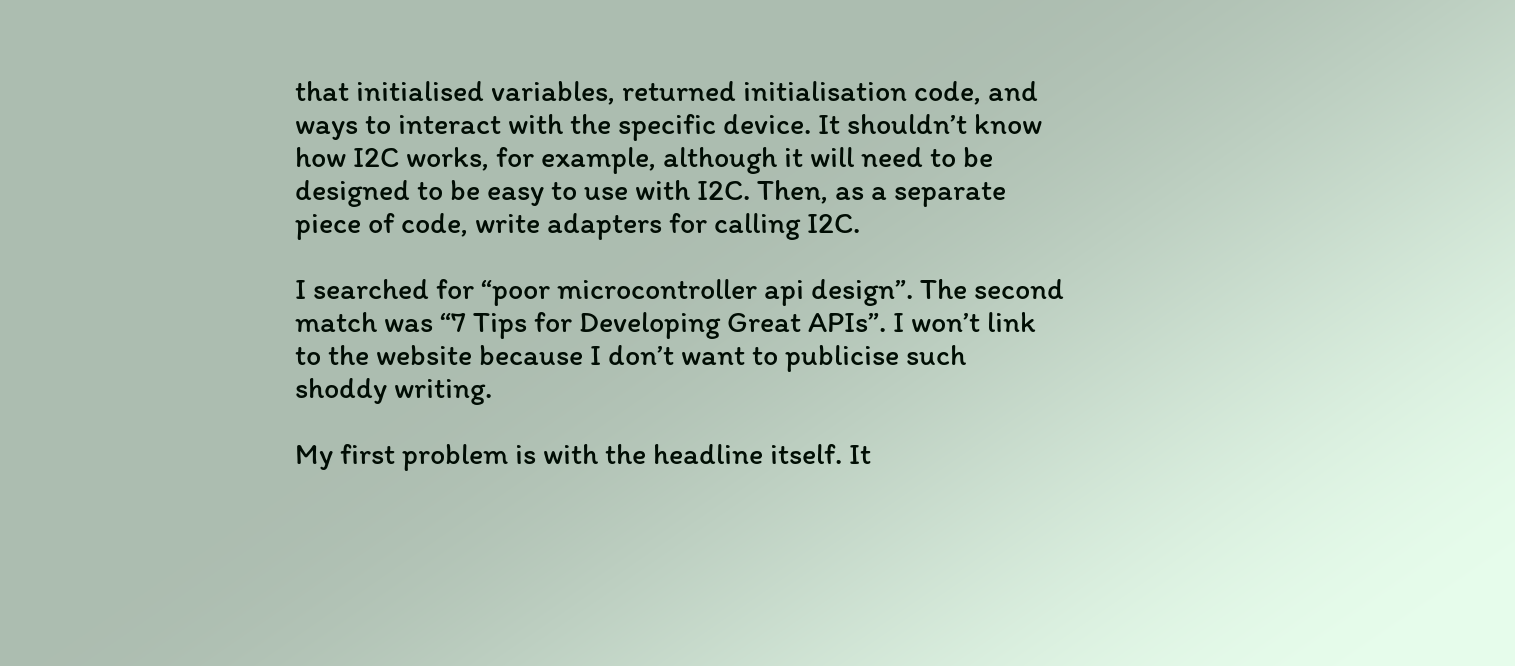that initialised variables, returned initialisation code, and ways to interact with the specific device. It shouldn’t know how I2C works, for example, although it will need to be designed to be easy to use with I2C. Then, as a separate piece of code, write adapters for calling I2C.

I searched for “poor microcontroller api design”. The second match was “7 Tips for Developing Great APIs”. I won’t link to the website because I don’t want to publicise such shoddy writing.

My first problem is with the headline itself. It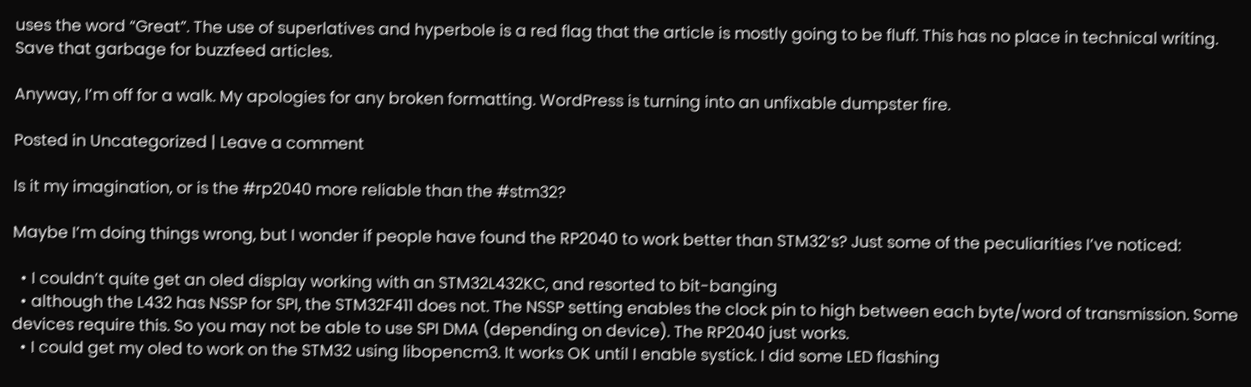uses the word “Great”. The use of superlatives and hyperbole is a red flag that the article is mostly going to be fluff. This has no place in technical writing. Save that garbage for buzzfeed articles.

Anyway, I’m off for a walk. My apologies for any broken formatting. WordPress is turning into an unfixable dumpster fire.

Posted in Uncategorized | Leave a comment

Is it my imagination, or is the #rp2040 more reliable than the #stm32?

Maybe I’m doing things wrong, but I wonder if people have found the RP2040 to work better than STM32’s? Just some of the peculiarities I’ve noticed:

  • I couldn’t quite get an oled display working with an STM32L432KC, and resorted to bit-banging
  • although the L432 has NSSP for SPI, the STM32F411 does not. The NSSP setting enables the clock pin to high between each byte/word of transmission. Some devices require this. So you may not be able to use SPI DMA (depending on device). The RP2040 just works.
  • I could get my oled to work on the STM32 using libopencm3. It works OK until I enable systick. I did some LED flashing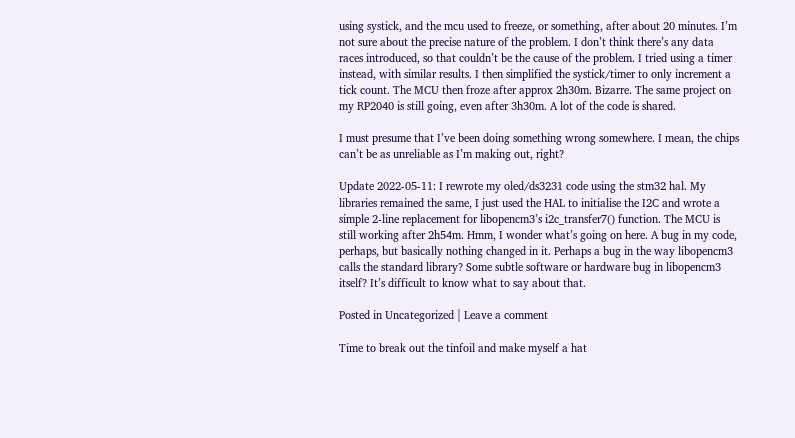using systick, and the mcu used to freeze, or something, after about 20 minutes. I’m not sure about the precise nature of the problem. I don’t think there’s any data races introduced, so that couldn’t be the cause of the problem. I tried using a timer instead, with similar results. I then simplified the systick/timer to only increment a tick count. The MCU then froze after approx 2h30m. Bizarre. The same project on my RP2040 is still going, even after 3h30m. A lot of the code is shared.

I must presume that I’ve been doing something wrong somewhere. I mean, the chips can’t be as unreliable as I’m making out, right?

Update 2022-05-11: I rewrote my oled/ds3231 code using the stm32 hal. My libraries remained the same, I just used the HAL to initialise the I2C and wrote a simple 2-line replacement for libopencm3’s i2c_transfer7() function. The MCU is still working after 2h54m. Hmm, I wonder what’s going on here. A bug in my code, perhaps, but basically nothing changed in it. Perhaps a bug in the way libopencm3 calls the standard library? Some subtle software or hardware bug in libopencm3 itself? It’s difficult to know what to say about that.

Posted in Uncategorized | Leave a comment

Time to break out the tinfoil and make myself a hat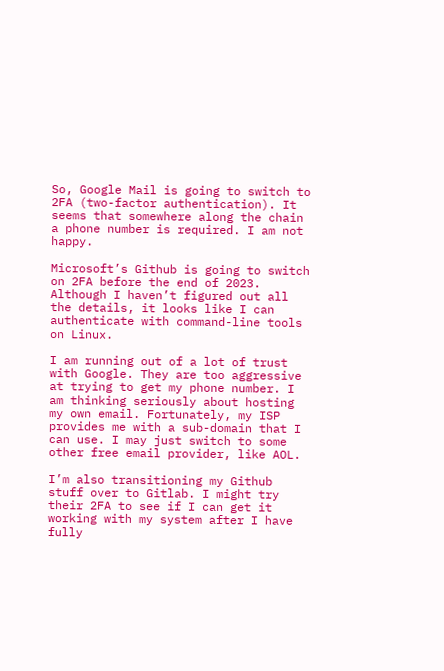So, Google Mail is going to switch to 2FA (two-factor authentication). It seems that somewhere along the chain a phone number is required. I am not happy.

Microsoft’s Github is going to switch on 2FA before the end of 2023. Although I haven’t figured out all the details, it looks like I can authenticate with command-line tools on Linux.

I am running out of a lot of trust with Google. They are too aggressive at trying to get my phone number. I am thinking seriously about hosting my own email. Fortunately, my ISP provides me with a sub-domain that I can use. I may just switch to some other free email provider, like AOL.

I’m also transitioning my Github stuff over to Gitlab. I might try their 2FA to see if I can get it working with my system after I have fully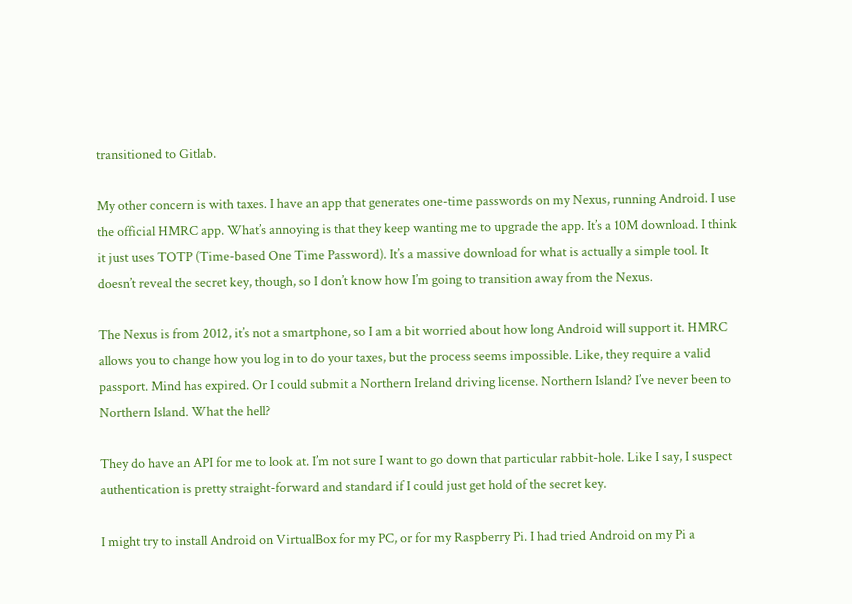transitioned to Gitlab.

My other concern is with taxes. I have an app that generates one-time passwords on my Nexus, running Android. I use the official HMRC app. What’s annoying is that they keep wanting me to upgrade the app. It’s a 10M download. I think it just uses TOTP (Time-based One Time Password). It’s a massive download for what is actually a simple tool. It doesn’t reveal the secret key, though, so I don’t know how I’m going to transition away from the Nexus.

The Nexus is from 2012, it’s not a smartphone, so I am a bit worried about how long Android will support it. HMRC allows you to change how you log in to do your taxes, but the process seems impossible. Like, they require a valid passport. Mind has expired. Or I could submit a Northern Ireland driving license. Northern Island? I’ve never been to Northern Island. What the hell?

They do have an API for me to look at. I’m not sure I want to go down that particular rabbit-hole. Like I say, I suspect authentication is pretty straight-forward and standard if I could just get hold of the secret key.

I might try to install Android on VirtualBox for my PC, or for my Raspberry Pi. I had tried Android on my Pi a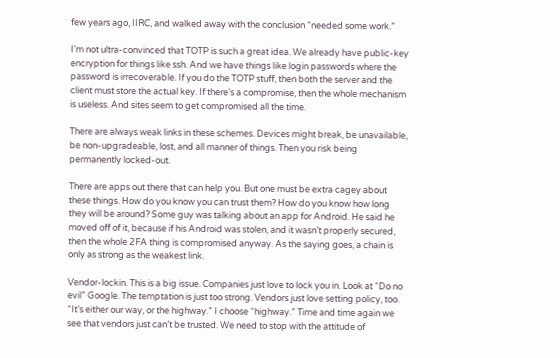few years ago, IIRC, and walked away with the conclusion “needed some work.”

I’m not ultra-convinced that TOTP is such a great idea. We already have public-key encryption for things like ssh. And we have things like login passwords where the password is irrecoverable. If you do the TOTP stuff, then both the server and the client must store the actual key. If there’s a compromise, then the whole mechanism is useless. And sites seem to get compromised all the time.

There are always weak links in these schemes. Devices might break, be unavailable, be non-upgradeable, lost, and all manner of things. Then you risk being permanently locked-out.

There are apps out there that can help you. But one must be extra cagey about these things. How do you know you can trust them? How do you know how long they will be around? Some guy was talking about an app for Android. He said he moved off of it, because if his Android was stolen, and it wasn’t properly secured, then the whole 2FA thing is compromised anyway. As the saying goes, a chain is only as strong as the weakest link.

Vendor-lockin. This is a big issue. Companies just love to lock you in. Look at “Do no evil” Google. The temptation is just too strong. Vendors just love setting policy, too. “It’s either our way, or the highway.” I choose “highway.” Time and time again we see that vendors just can’t be trusted. We need to stop with the attitude of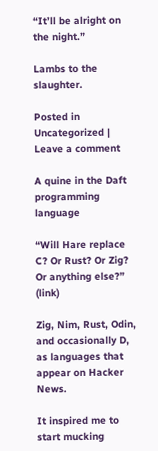“It’ll be alright on the night.”

Lambs to the slaughter.

Posted in Uncategorized | Leave a comment

A quine in the Daft programming language

“Will Hare replace C? Or Rust? Or Zig? Or anything else?” (link)

Zig, Nim, Rust, Odin, and occasionally D, as languages that appear on Hacker News.

It inspired me to start mucking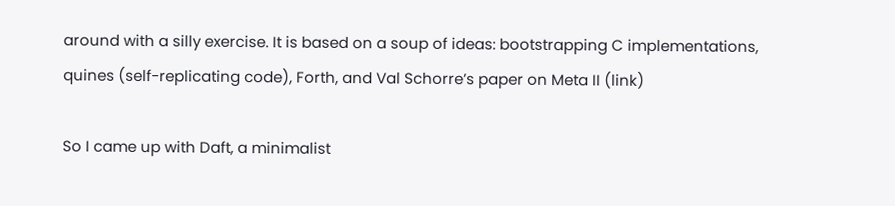around with a silly exercise. It is based on a soup of ideas: bootstrapping C implementations, quines (self-replicating code), Forth, and Val Schorre’s paper on Meta II (link)

So I came up with Daft, a minimalist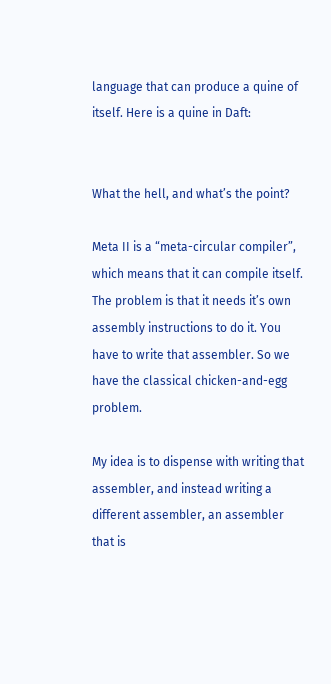language that can produce a quine of itself. Here is a quine in Daft:


What the hell, and what’s the point?

Meta II is a “meta-circular compiler”, which means that it can compile itself. The problem is that it needs it’s own assembly instructions to do it. You have to write that assembler. So we have the classical chicken-and-egg problem.

My idea is to dispense with writing that assembler, and instead writing a different assembler, an assembler that is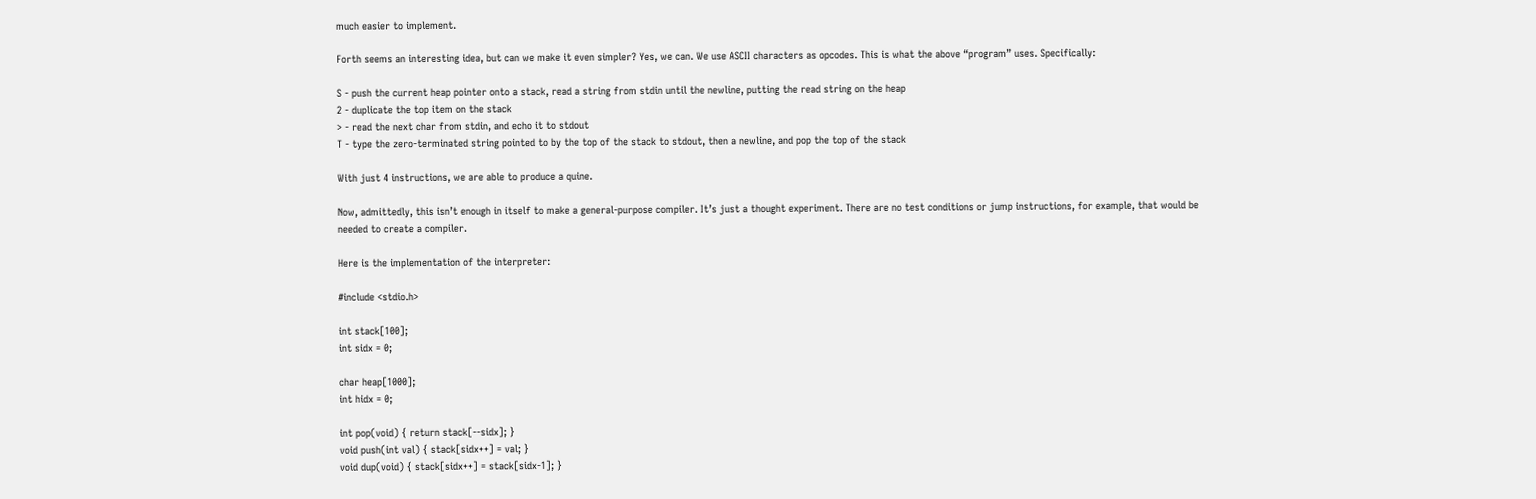much easier to implement.

Forth seems an interesting idea, but can we make it even simpler? Yes, we can. We use ASCII characters as opcodes. This is what the above “program” uses. Specifically:

S - push the current heap pointer onto a stack, read a string from stdin until the newline, putting the read string on the heap
2 - duplicate the top item on the stack
> - read the next char from stdin, and echo it to stdout
T - type the zero-terminated string pointed to by the top of the stack to stdout, then a newline, and pop the top of the stack

With just 4 instructions, we are able to produce a quine.

Now, admittedly, this isn’t enough in itself to make a general-purpose compiler. It’s just a thought experiment. There are no test conditions or jump instructions, for example, that would be needed to create a compiler.

Here is the implementation of the interpreter:

#include <stdio.h>

int stack[100];
int sidx = 0;

char heap[1000];
int hidx = 0;

int pop(void) { return stack[--sidx]; }
void push(int val) { stack[sidx++] = val; }
void dup(void) { stack[sidx++] = stack[sidx-1]; }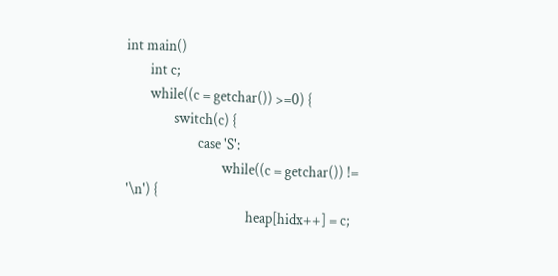int main()
        int c;
        while((c = getchar()) >=0) {
                switch(c) {
                        case 'S':
                                while((c = getchar()) != '\n') {
                                        heap[hidx++] = c;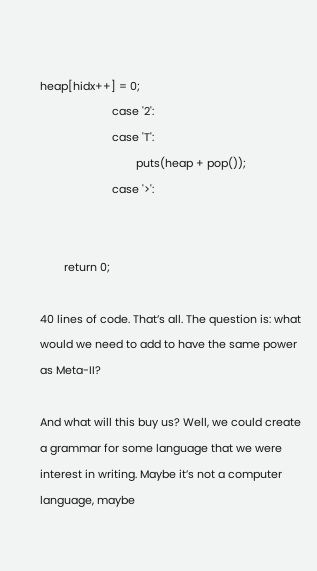heap[hidx++] = 0;
                        case '2':
                        case 'T':
                                puts(heap + pop());
                        case '>':


        return 0;

40 lines of code. That’s all. The question is: what would we need to add to have the same power as Meta-II?

And what will this buy us? Well, we could create a grammar for some language that we were interest in writing. Maybe it’s not a computer language, maybe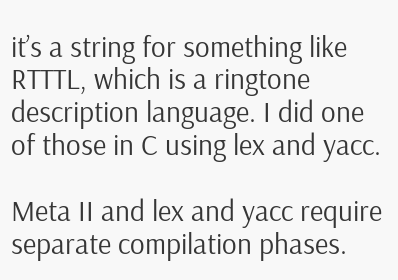it’s a string for something like RTTTL, which is a ringtone description language. I did one of those in C using lex and yacc.

Meta II and lex and yacc require separate compilation phases.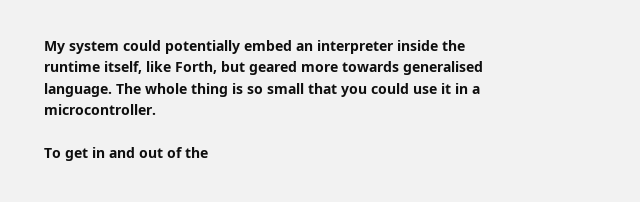My system could potentially embed an interpreter inside the runtime itself, like Forth, but geared more towards generalised language. The whole thing is so small that you could use it in a microcontroller.

To get in and out of the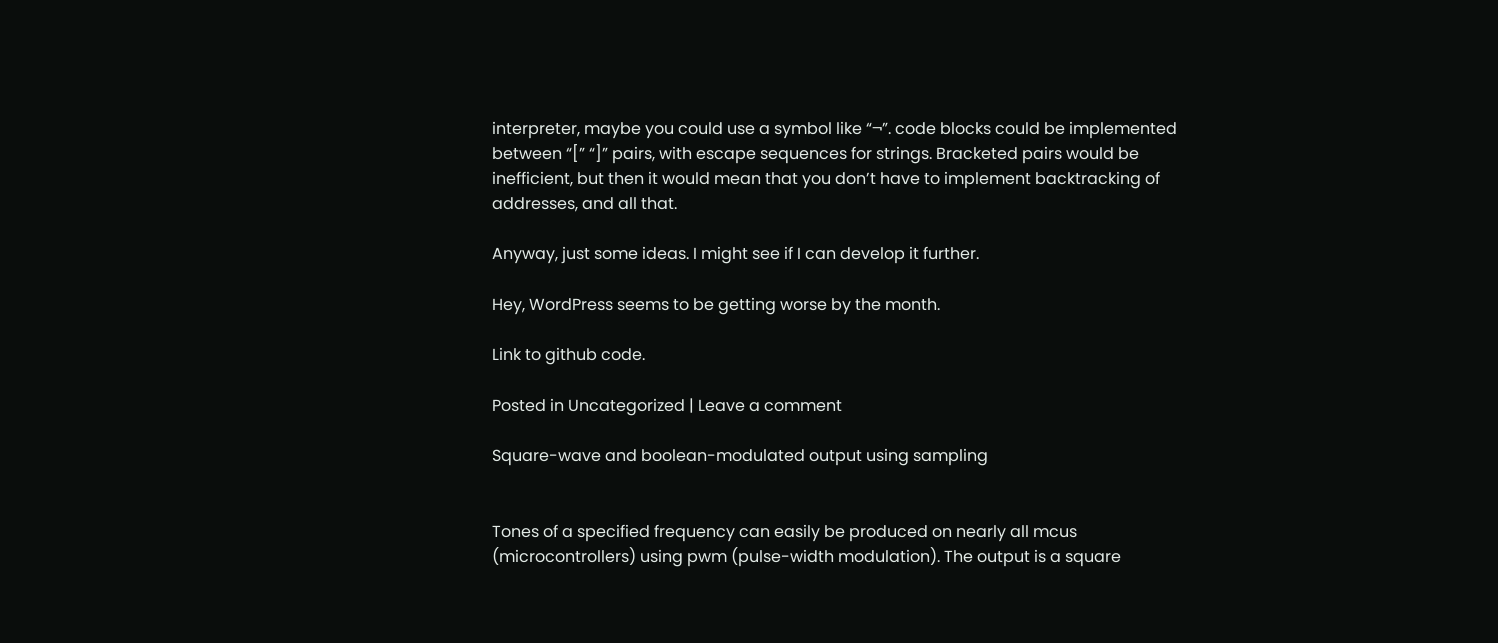interpreter, maybe you could use a symbol like “¬”. code blocks could be implemented between “[” “]” pairs, with escape sequences for strings. Bracketed pairs would be inefficient, but then it would mean that you don’t have to implement backtracking of addresses, and all that.

Anyway, just some ideas. I might see if I can develop it further.

Hey, WordPress seems to be getting worse by the month.

Link to github code.

Posted in Uncategorized | Leave a comment

Square-wave and boolean-modulated output using sampling


Tones of a specified frequency can easily be produced on nearly all mcus (microcontrollers) using pwm (pulse-width modulation). The output is a square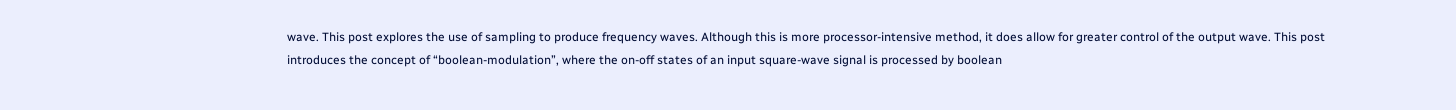wave. This post explores the use of sampling to produce frequency waves. Although this is more processor-intensive method, it does allow for greater control of the output wave. This post introduces the concept of “boolean-modulation”, where the on-off states of an input square-wave signal is processed by boolean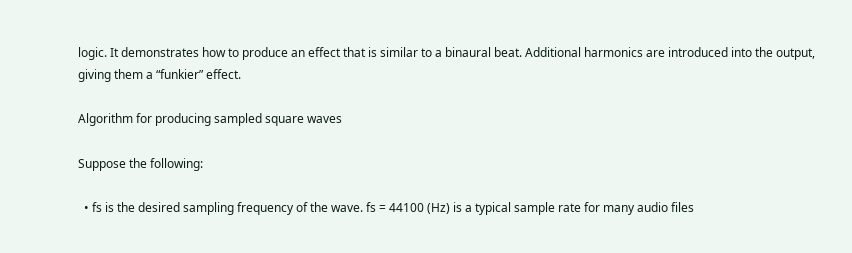logic. It demonstrates how to produce an effect that is similar to a binaural beat. Additional harmonics are introduced into the output, giving them a “funkier” effect.

Algorithm for producing sampled square waves

Suppose the following:

  • fs is the desired sampling frequency of the wave. fs = 44100 (Hz) is a typical sample rate for many audio files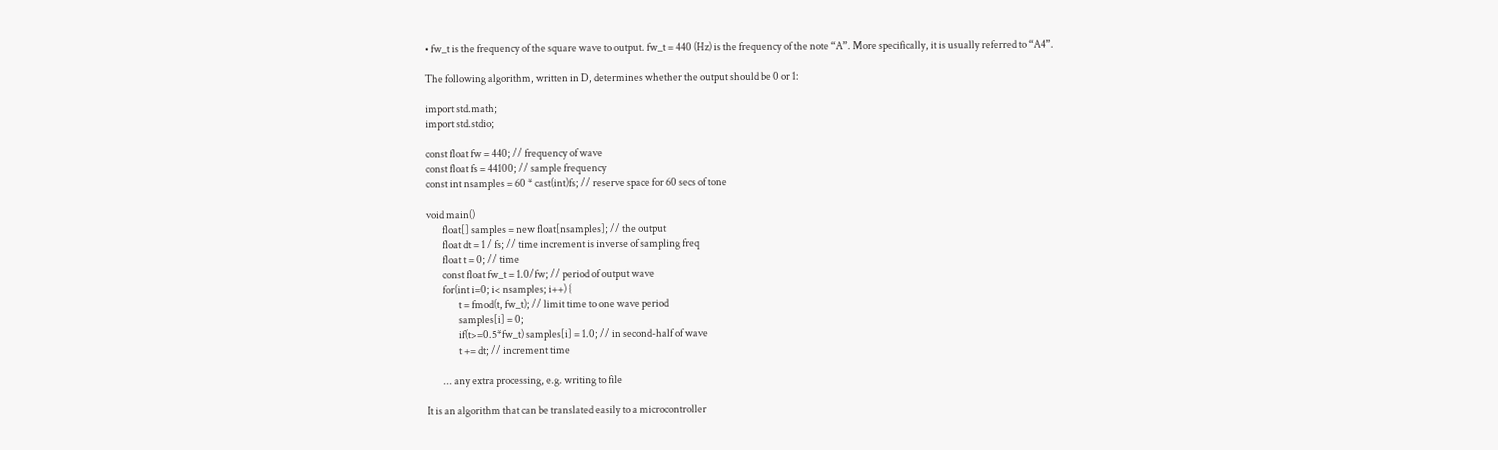• fw_t is the frequency of the square wave to output. fw_t = 440 (Hz) is the frequency of the note “A”. More specifically, it is usually referred to “A4”.

The following algorithm, written in D, determines whether the output should be 0 or 1:

import std.math;
import std.stdio;

const float fw = 440; // frequency of wave
const float fs = 44100; // sample frequency
const int nsamples = 60 * cast(int)fs; // reserve space for 60 secs of tone

void main()
        float[] samples = new float[nsamples]; // the output
        float dt = 1 / fs; // time increment is inverse of sampling freq
        float t = 0; // time
        const float fw_t = 1.0/fw; // period of output wave
        for(int i=0; i< nsamples; i++) {
                t = fmod(t, fw_t); // limit time to one wave period
                samples[i] = 0;
                if(t>=0.5*fw_t) samples[i] = 1.0; // in second-half of wave
                t += dt; // increment time

        ... any extra processing, e.g. writing to file

It is an algorithm that can be translated easily to a microcontroller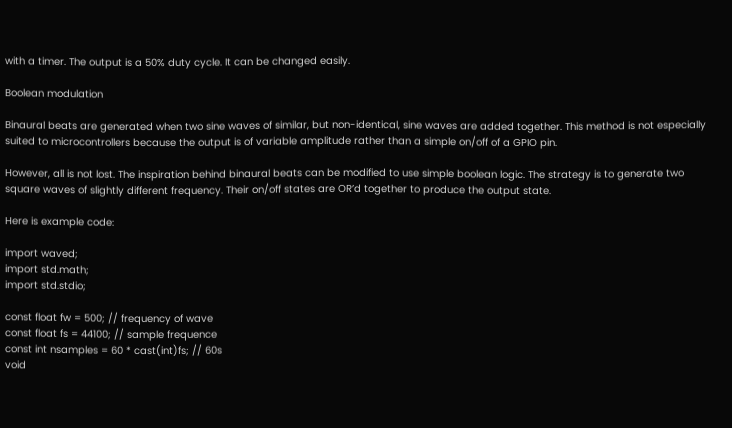with a timer. The output is a 50% duty cycle. It can be changed easily.

Boolean modulation

Binaural beats are generated when two sine waves of similar, but non-identical, sine waves are added together. This method is not especially suited to microcontrollers because the output is of variable amplitude rather than a simple on/off of a GPIO pin.

However, all is not lost. The inspiration behind binaural beats can be modified to use simple boolean logic. The strategy is to generate two square waves of slightly different frequency. Their on/off states are OR’d together to produce the output state.

Here is example code:

import waved;
import std.math;
import std.stdio;

const float fw = 500; // frequency of wave
const float fs = 44100; // sample frequence
const int nsamples = 60 * cast(int)fs; // 60s
void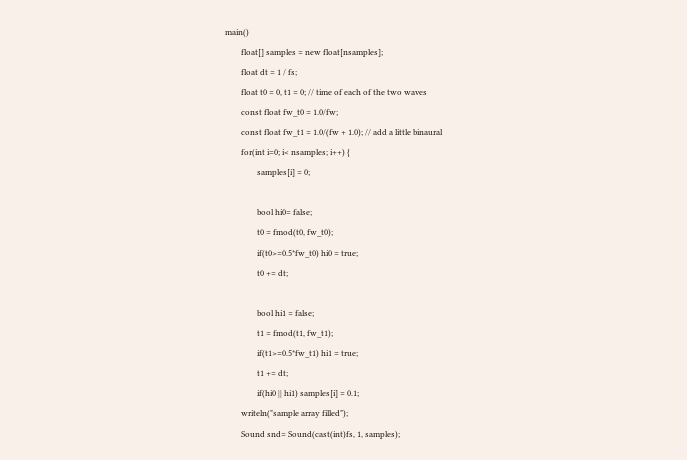main()
        float[] samples = new float[nsamples];
        float dt = 1 / fs;
        float t0 = 0, t1 = 0; // time of each of the two waves
        const float fw_t0 = 1.0/fw;
        const float fw_t1 = 1.0/(fw + 1.0); // add a little binaural
        for(int i=0; i< nsamples; i++) {
                samples[i] = 0;

                bool hi0= false;
                t0 = fmod(t0, fw_t0);
                if(t0>=0.5*fw_t0) hi0 = true;
                t0 += dt;

                bool hi1 = false;
                t1 = fmod(t1, fw_t1);
                if(t1>=0.5*fw_t1) hi1 = true;
                t1 += dt;
                if(hi0 || hi1) samples[i] = 0.1;
        writeln("sample array filled");
        Sound snd= Sound(cast(int)fs, 1, samples);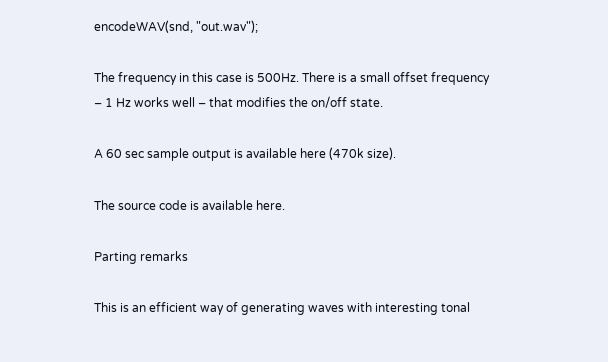encodeWAV(snd, "out.wav");

The frequency in this case is 500Hz. There is a small offset frequency – 1 Hz works well – that modifies the on/off state.

A 60 sec sample output is available here (470k size).

The source code is available here.

Parting remarks

This is an efficient way of generating waves with interesting tonal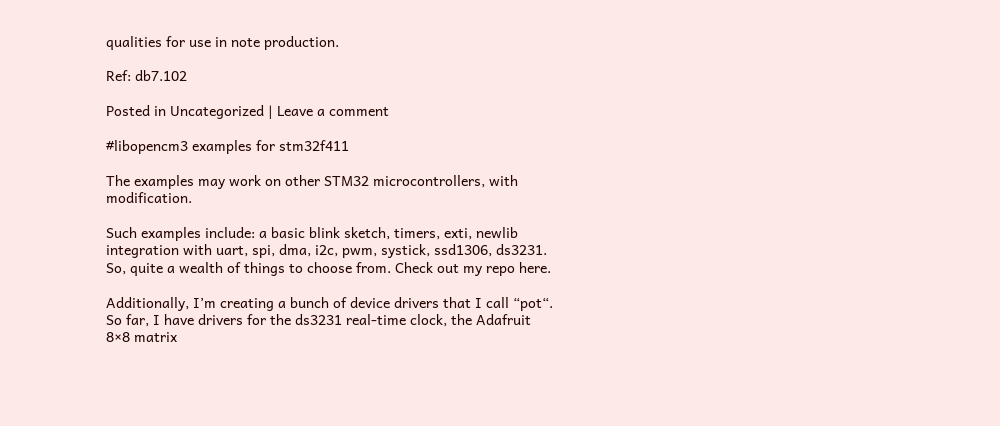qualities for use in note production.

Ref: db7.102

Posted in Uncategorized | Leave a comment

#libopencm3 examples for stm32f411

The examples may work on other STM32 microcontrollers, with modification.

Such examples include: a basic blink sketch, timers, exti, newlib integration with uart, spi, dma, i2c, pwm, systick, ssd1306, ds3231. So, quite a wealth of things to choose from. Check out my repo here.

Additionally, I’m creating a bunch of device drivers that I call “pot“. So far, I have drivers for the ds3231 real-time clock, the Adafruit 8×8 matrix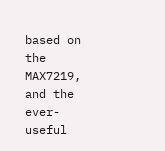based on the MAX7219, and the ever-useful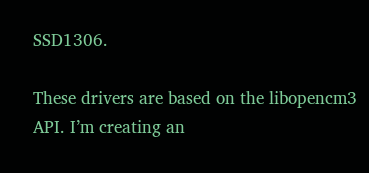SSD1306.

These drivers are based on the libopencm3 API. I’m creating an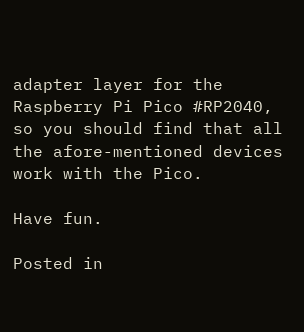adapter layer for the Raspberry Pi Pico #RP2040, so you should find that all the afore-mentioned devices work with the Pico.

Have fun.

Posted in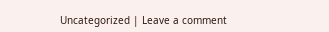Uncategorized | Leave a comment